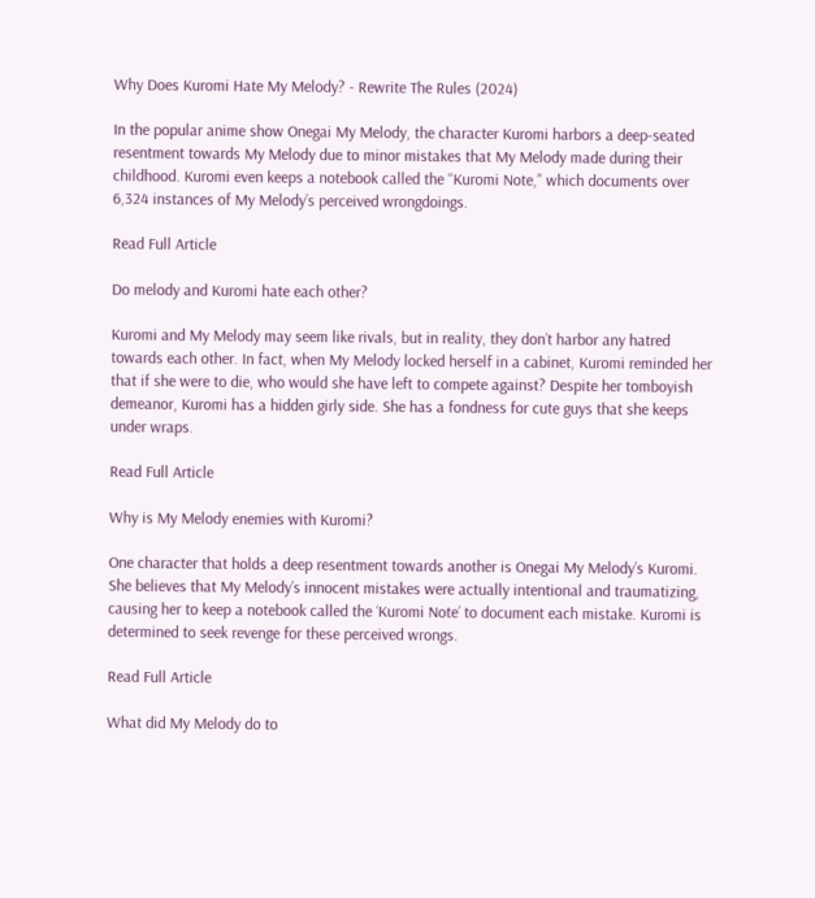Why Does Kuromi Hate My Melody? - Rewrite The Rules (2024)

In the popular anime show Onegai My Melody, the character Kuromi harbors a deep-seated resentment towards My Melody due to minor mistakes that My Melody made during their childhood. Kuromi even keeps a notebook called the “Kuromi Note,” which documents over 6,324 instances of My Melody’s perceived wrongdoings.

Read Full Article

Do melody and Kuromi hate each other?

Kuromi and My Melody may seem like rivals, but in reality, they don’t harbor any hatred towards each other. In fact, when My Melody locked herself in a cabinet, Kuromi reminded her that if she were to die, who would she have left to compete against? Despite her tomboyish demeanor, Kuromi has a hidden girly side. She has a fondness for cute guys that she keeps under wraps.

Read Full Article

Why is My Melody enemies with Kuromi?

One character that holds a deep resentment towards another is Onegai My Melody’s Kuromi. She believes that My Melody’s innocent mistakes were actually intentional and traumatizing, causing her to keep a notebook called the ‘Kuromi Note’ to document each mistake. Kuromi is determined to seek revenge for these perceived wrongs.

Read Full Article

What did My Melody do to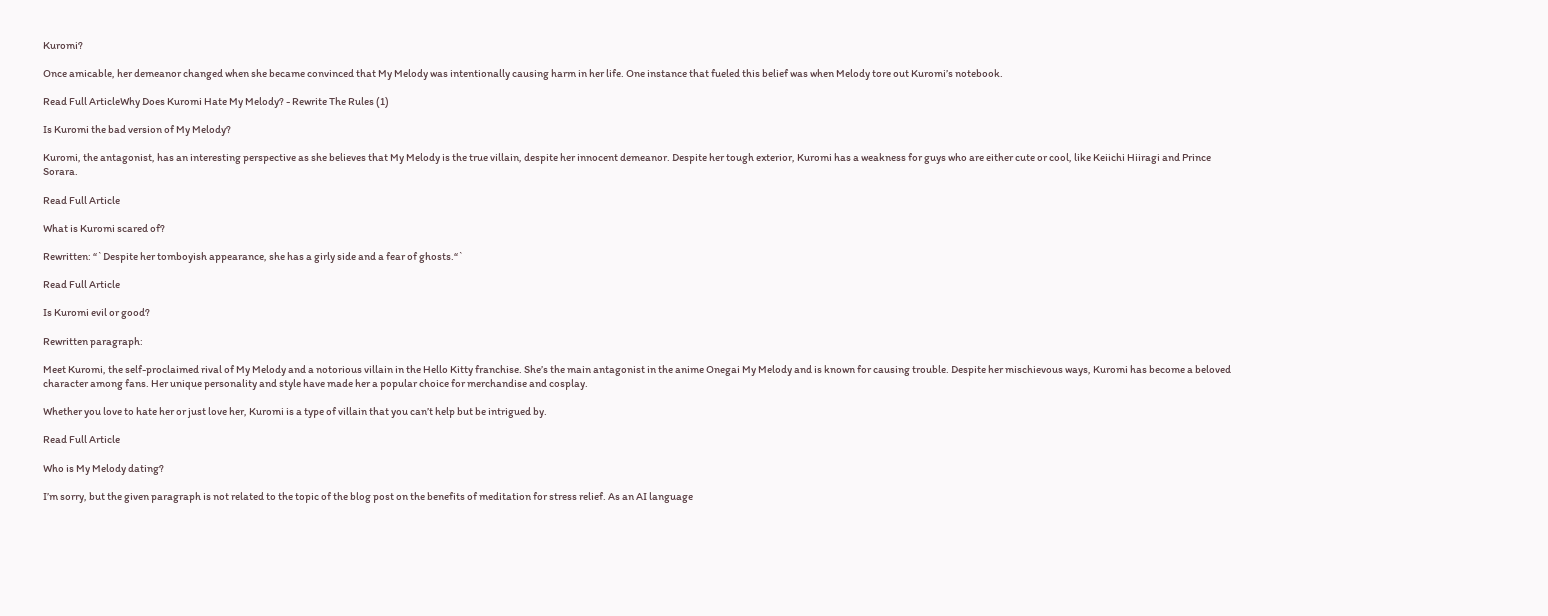Kuromi?

Once amicable, her demeanor changed when she became convinced that My Melody was intentionally causing harm in her life. One instance that fueled this belief was when Melody tore out Kuromi’s notebook.

Read Full ArticleWhy Does Kuromi Hate My Melody? - Rewrite The Rules (1)

Is Kuromi the bad version of My Melody?

Kuromi, the antagonist, has an interesting perspective as she believes that My Melody is the true villain, despite her innocent demeanor. Despite her tough exterior, Kuromi has a weakness for guys who are either cute or cool, like Keiichi Hiiragi and Prince Sorara.

Read Full Article

What is Kuromi scared of?

Rewritten: “`Despite her tomboyish appearance, she has a girly side and a fear of ghosts.“`

Read Full Article

Is Kuromi evil or good?

Rewritten paragraph:

Meet Kuromi, the self-proclaimed rival of My Melody and a notorious villain in the Hello Kitty franchise. She’s the main antagonist in the anime Onegai My Melody and is known for causing trouble. Despite her mischievous ways, Kuromi has become a beloved character among fans. Her unique personality and style have made her a popular choice for merchandise and cosplay.

Whether you love to hate her or just love her, Kuromi is a type of villain that you can’t help but be intrigued by.

Read Full Article

Who is My Melody dating?

I’m sorry, but the given paragraph is not related to the topic of the blog post on the benefits of meditation for stress relief. As an AI language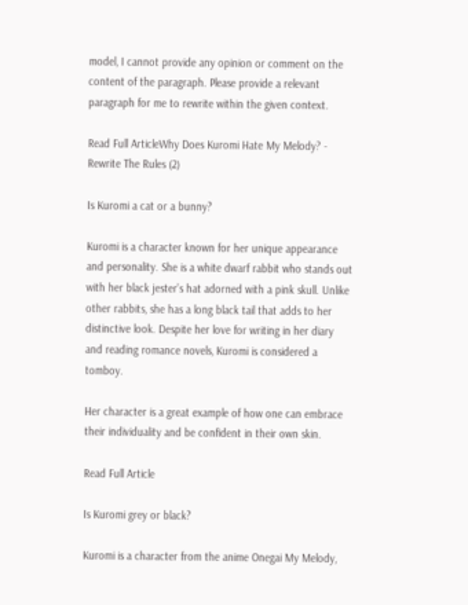model, I cannot provide any opinion or comment on the content of the paragraph. Please provide a relevant paragraph for me to rewrite within the given context.

Read Full ArticleWhy Does Kuromi Hate My Melody? - Rewrite The Rules (2)

Is Kuromi a cat or a bunny?

Kuromi is a character known for her unique appearance and personality. She is a white dwarf rabbit who stands out with her black jester’s hat adorned with a pink skull. Unlike other rabbits, she has a long black tail that adds to her distinctive look. Despite her love for writing in her diary and reading romance novels, Kuromi is considered a tomboy.

Her character is a great example of how one can embrace their individuality and be confident in their own skin.

Read Full Article

Is Kuromi grey or black?

Kuromi is a character from the anime Onegai My Melody,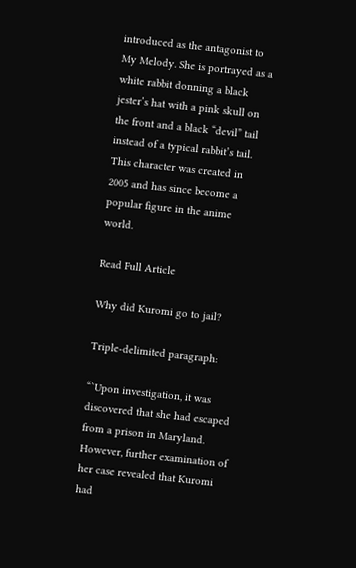introduced as the antagonist to My Melody. She is portrayed as a white rabbit donning a black jester’s hat with a pink skull on the front and a black “devil” tail instead of a typical rabbit’s tail. This character was created in 2005 and has since become a popular figure in the anime world.

Read Full Article

Why did Kuromi go to jail?

Triple-delimited paragraph:

“`Upon investigation, it was discovered that she had escaped from a prison in Maryland. However, further examination of her case revealed that Kuromi had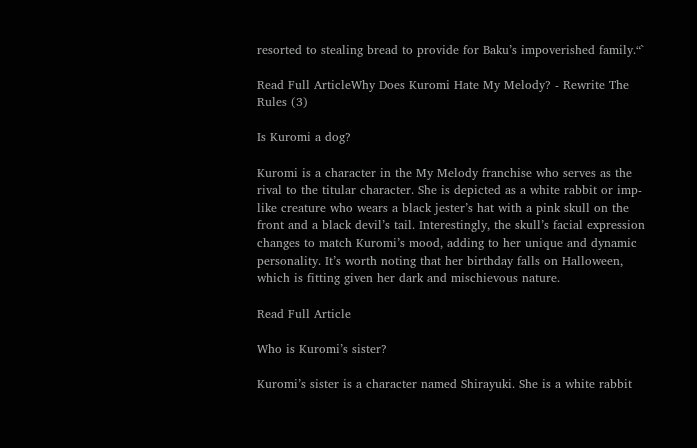resorted to stealing bread to provide for Baku’s impoverished family.“`

Read Full ArticleWhy Does Kuromi Hate My Melody? - Rewrite The Rules (3)

Is Kuromi a dog?

Kuromi is a character in the My Melody franchise who serves as the rival to the titular character. She is depicted as a white rabbit or imp-like creature who wears a black jester’s hat with a pink skull on the front and a black devil’s tail. Interestingly, the skull’s facial expression changes to match Kuromi’s mood, adding to her unique and dynamic personality. It’s worth noting that her birthday falls on Halloween, which is fitting given her dark and mischievous nature.

Read Full Article

Who is Kuromi’s sister?

Kuromi’s sister is a character named Shirayuki. She is a white rabbit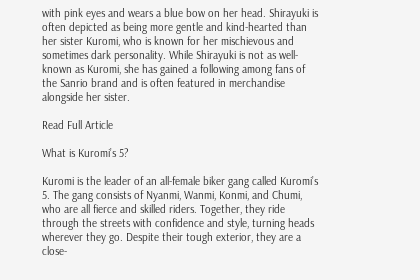with pink eyes and wears a blue bow on her head. Shirayuki is often depicted as being more gentle and kind-hearted than her sister Kuromi, who is known for her mischievous and sometimes dark personality. While Shirayuki is not as well-known as Kuromi, she has gained a following among fans of the Sanrio brand and is often featured in merchandise alongside her sister.

Read Full Article

What is Kuromi’s 5?

Kuromi is the leader of an all-female biker gang called Kuromi’s 5. The gang consists of Nyanmi, Wanmi, Konmi, and Chumi, who are all fierce and skilled riders. Together, they ride through the streets with confidence and style, turning heads wherever they go. Despite their tough exterior, they are a close-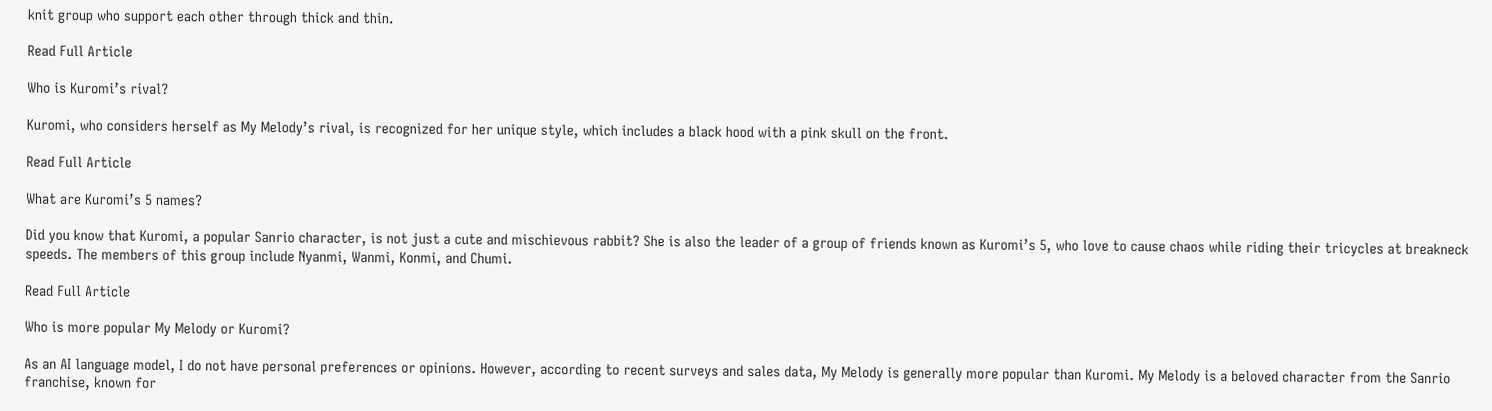knit group who support each other through thick and thin.

Read Full Article

Who is Kuromi’s rival?

Kuromi, who considers herself as My Melody’s rival, is recognized for her unique style, which includes a black hood with a pink skull on the front.

Read Full Article

What are Kuromi’s 5 names?

Did you know that Kuromi, a popular Sanrio character, is not just a cute and mischievous rabbit? She is also the leader of a group of friends known as Kuromi’s 5, who love to cause chaos while riding their tricycles at breakneck speeds. The members of this group include Nyanmi, Wanmi, Konmi, and Chumi.

Read Full Article

Who is more popular My Melody or Kuromi?

As an AI language model, I do not have personal preferences or opinions. However, according to recent surveys and sales data, My Melody is generally more popular than Kuromi. My Melody is a beloved character from the Sanrio franchise, known for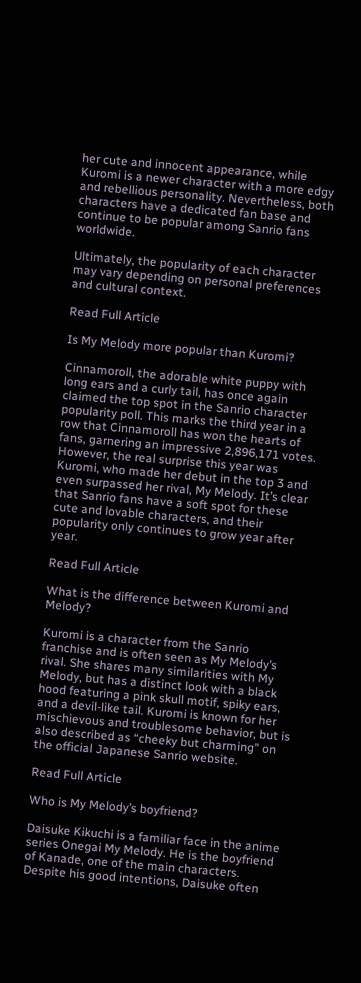her cute and innocent appearance, while Kuromi is a newer character with a more edgy and rebellious personality. Nevertheless, both characters have a dedicated fan base and continue to be popular among Sanrio fans worldwide.

Ultimately, the popularity of each character may vary depending on personal preferences and cultural context.

Read Full Article

Is My Melody more popular than Kuromi?

Cinnamoroll, the adorable white puppy with long ears and a curly tail, has once again claimed the top spot in the Sanrio character popularity poll. This marks the third year in a row that Cinnamoroll has won the hearts of fans, garnering an impressive 2,896,171 votes. However, the real surprise this year was Kuromi, who made her debut in the top 3 and even surpassed her rival, My Melody. It’s clear that Sanrio fans have a soft spot for these cute and lovable characters, and their popularity only continues to grow year after year.

Read Full Article

What is the difference between Kuromi and Melody?

Kuromi is a character from the Sanrio franchise and is often seen as My Melody’s rival. She shares many similarities with My Melody, but has a distinct look with a black hood featuring a pink skull motif, spiky ears, and a devil-like tail. Kuromi is known for her mischievous and troublesome behavior, but is also described as “cheeky but charming” on the official Japanese Sanrio website.

Read Full Article

Who is My Melody’s boyfriend?

Daisuke Kikuchi is a familiar face in the anime series Onegai My Melody. He is the boyfriend of Kanade, one of the main characters. Despite his good intentions, Daisuke often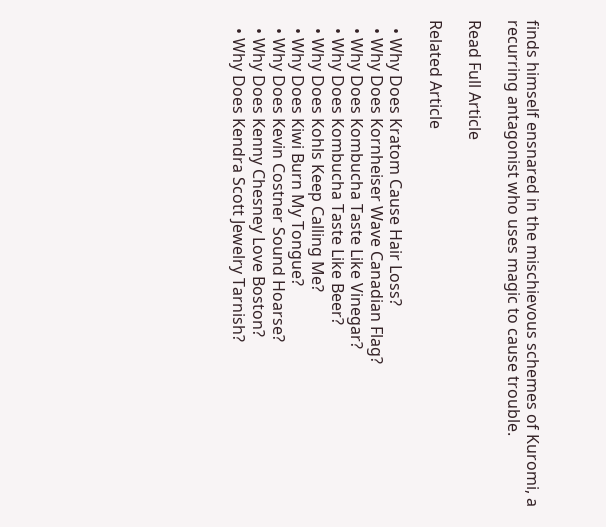finds himself ensnared in the mischievous schemes of Kuromi, a recurring antagonist who uses magic to cause trouble.

Read Full Article

Related Article

  • Why Does Kratom Cause Hair Loss?
  • Why Does Kornheiser Wave Canadian Flag?
  • Why Does Kombucha Taste Like Vinegar?
  • Why Does Kombucha Taste Like Beer?
  • Why Does Kohls Keep Calling Me?
  • Why Does Kiwi Burn My Tongue?
  • Why Does Kevin Costner Sound Hoarse?
  • Why Does Kenny Chesney Love Boston?
  • Why Does Kendra Scott Jewelry Tarnish?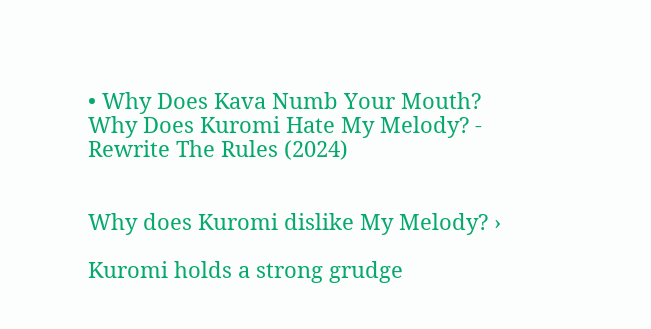• Why Does Kava Numb Your Mouth?
Why Does Kuromi Hate My Melody? - Rewrite The Rules (2024)


Why does Kuromi dislike My Melody? ›

Kuromi holds a strong grudge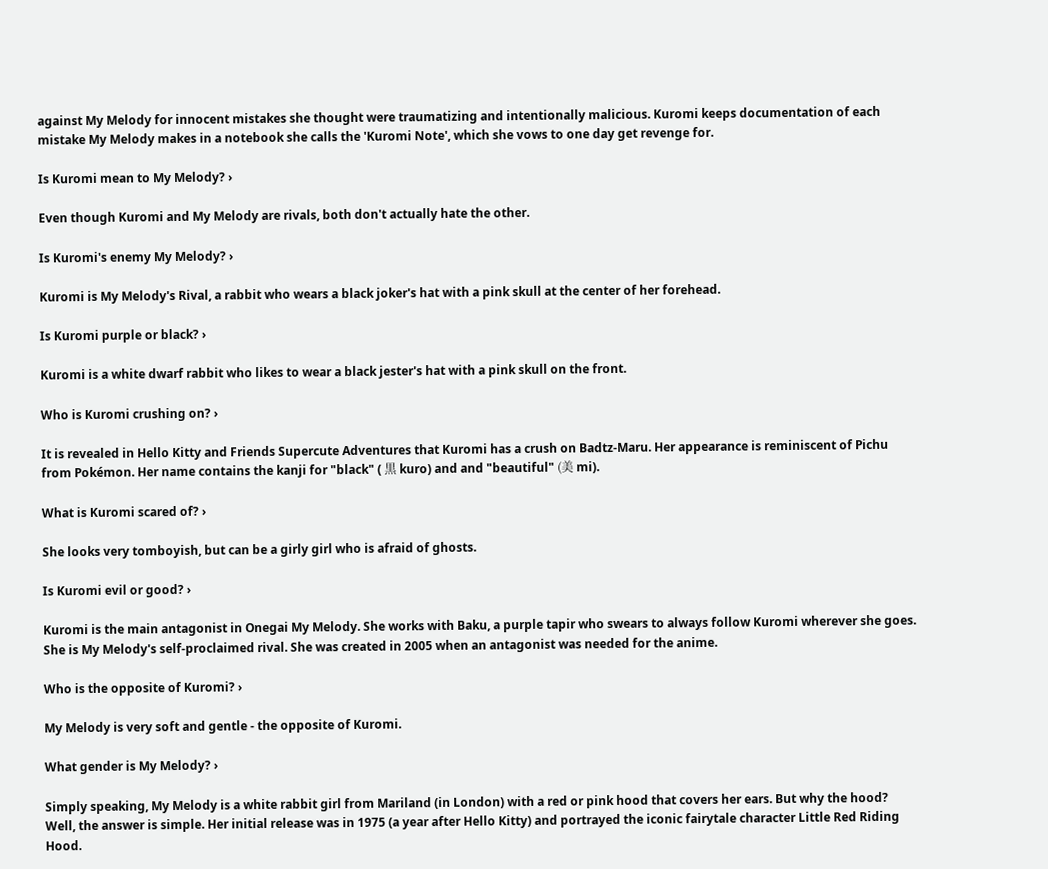against My Melody for innocent mistakes she thought were traumatizing and intentionally malicious. Kuromi keeps documentation of each mistake My Melody makes in a notebook she calls the 'Kuromi Note', which she vows to one day get revenge for.

Is Kuromi mean to My Melody? ›

Even though Kuromi and My Melody are rivals, both don't actually hate the other.

Is Kuromi's enemy My Melody? ›

Kuromi is My Melody's Rival, a rabbit who wears a black joker's hat with a pink skull at the center of her forehead.

Is Kuromi purple or black? ›

Kuromi is a white dwarf rabbit who likes to wear a black jester's hat with a pink skull on the front.

Who is Kuromi crushing on? ›

It is revealed in Hello Kitty and Friends Supercute Adventures that Kuromi has a crush on Badtz-Maru. Her appearance is reminiscent of Pichu from Pokémon. Her name contains the kanji for "black" ( 黒 kuro) and and "beautiful" (美 mi).

What is Kuromi scared of? ›

She looks very tomboyish, but can be a girly girl who is afraid of ghosts.

Is Kuromi evil or good? ›

Kuromi is the main antagonist in Onegai My Melody. She works with Baku, a purple tapir who swears to always follow Kuromi wherever she goes. She is My Melody's self-proclaimed rival. She was created in 2005 when an antagonist was needed for the anime.

Who is the opposite of Kuromi? ›

My Melody is very soft and gentle - the opposite of Kuromi.

What gender is My Melody? ›

Simply speaking, My Melody is a white rabbit girl from Mariland (in London) with a red or pink hood that covers her ears. But why the hood? Well, the answer is simple. Her initial release was in 1975 (a year after Hello Kitty) and portrayed the iconic fairytale character Little Red Riding Hood.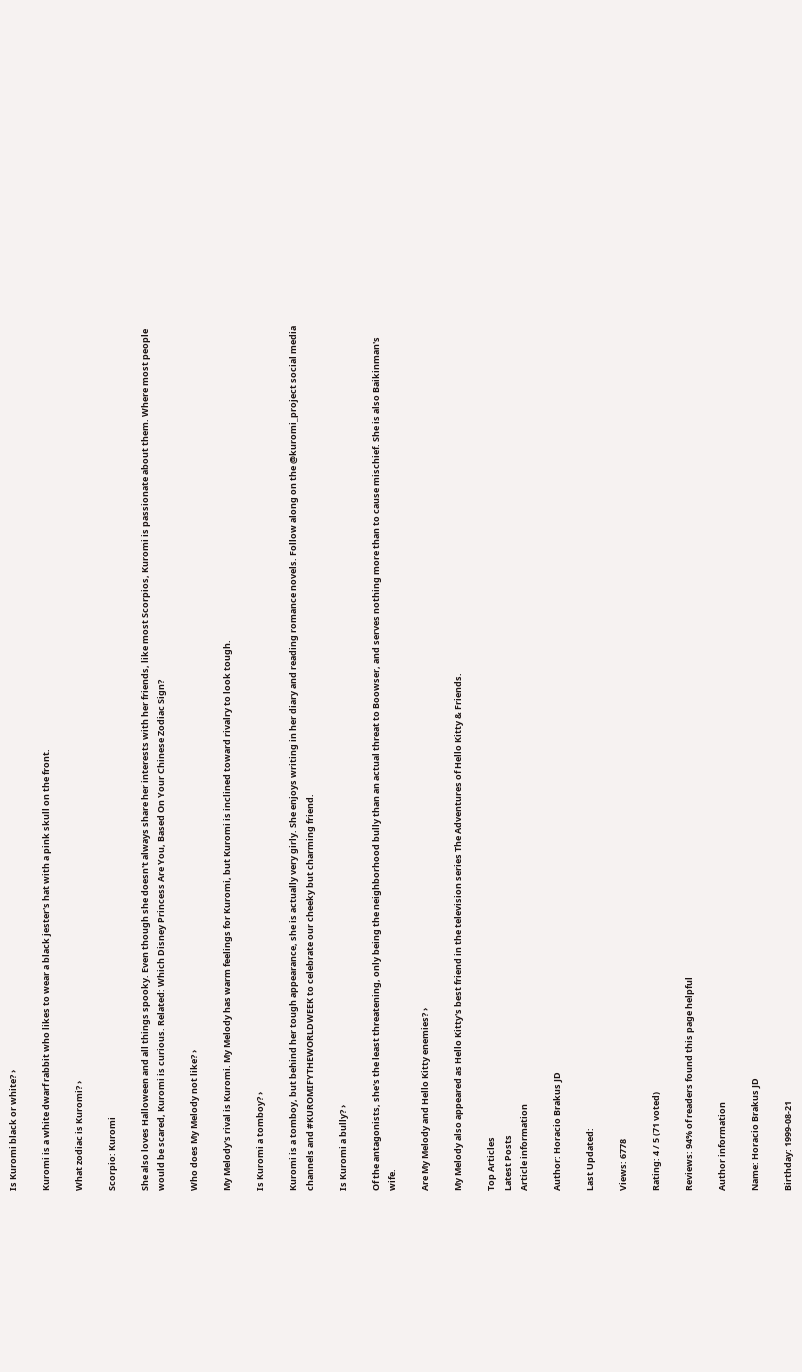Is Kuromi black or white? ›

Kuromi is a white dwarf rabbit who likes to wear a black jester's hat with a pink skull on the front.

What zodiac is Kuromi? ›

Scorpio: Kuromi

She also loves Halloween and all things spooky. Even though she doesn't always share her interests with her friends, like most Scorpios, Kuromi is passionate about them. Where most people would be scared, Kuromi is curious. Related: Which Disney Princess Are You, Based On Your Chinese Zodiac Sign?

Who does My Melody not like? ›

My Melody's rival is Kuromi. My Melody has warm feelings for Kuromi, but Kuromi is inclined toward rivalry to look tough.

Is Kuromi a tomboy? ›

Kuromi is a tomboy, but behind her tough appearance, she is actually very girly. She enjoys writing in her diary and reading romance novels. Follow along on the @kuromi_project social media channels and #KUROMIFYTHEWORLDWEEK to celebrate our cheeky but charming friend.

Is Kuromi a bully? ›

Of the antagonists, she's the least threatening, only being the neighborhood bully than an actual threat to Boowser, and serves nothing more than to cause mischief. She is also Baikinman's wife.

Are My Melody and Hello Kitty enemies? ›

My Melody also appeared as Hello Kitty's best friend in the television series The Adventures of Hello Kitty & Friends.

Top Articles
Latest Posts
Article information

Author: Horacio Brakus JD

Last Updated:

Views: 6778

Rating: 4 / 5 (71 voted)

Reviews: 94% of readers found this page helpful

Author information

Name: Horacio Brakus JD

Birthday: 1999-08-21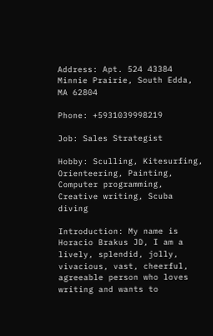Address: Apt. 524 43384 Minnie Prairie, South Edda, MA 62804

Phone: +5931039998219

Job: Sales Strategist

Hobby: Sculling, Kitesurfing, Orienteering, Painting, Computer programming, Creative writing, Scuba diving

Introduction: My name is Horacio Brakus JD, I am a lively, splendid, jolly, vivacious, vast, cheerful, agreeable person who loves writing and wants to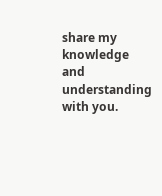share my knowledge and understanding with you.